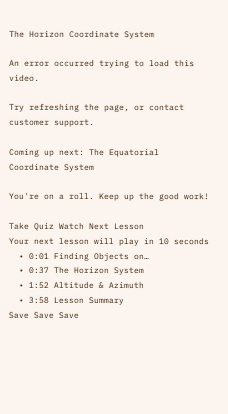The Horizon Coordinate System

An error occurred trying to load this video.

Try refreshing the page, or contact customer support.

Coming up next: The Equatorial Coordinate System

You're on a roll. Keep up the good work!

Take Quiz Watch Next Lesson
Your next lesson will play in 10 seconds
  • 0:01 Finding Objects on…
  • 0:37 The Horizon System
  • 1:52 Altitude & Azimuth
  • 3:58 Lesson Summary
Save Save Save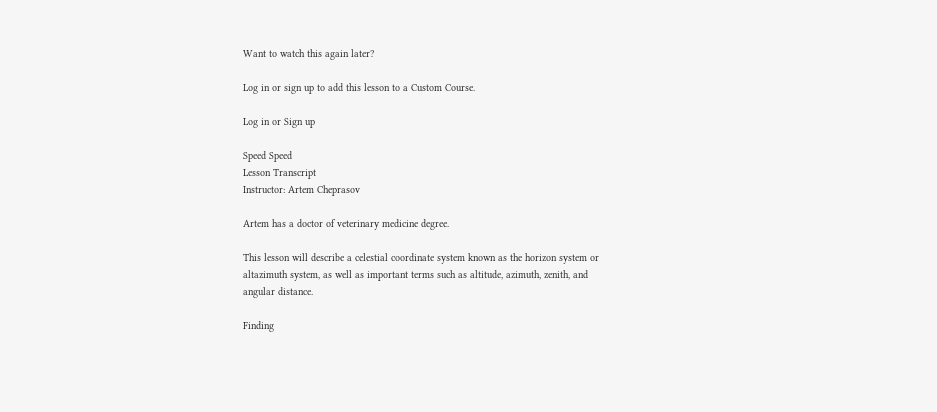Want to watch this again later?

Log in or sign up to add this lesson to a Custom Course.

Log in or Sign up

Speed Speed
Lesson Transcript
Instructor: Artem Cheprasov

Artem has a doctor of veterinary medicine degree.

This lesson will describe a celestial coordinate system known as the horizon system or altazimuth system, as well as important terms such as altitude, azimuth, zenith, and angular distance.

Finding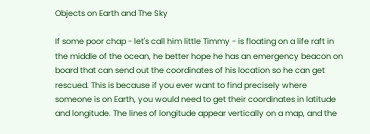Objects on Earth and The Sky

If some poor chap - let's call him little Timmy - is floating on a life raft in the middle of the ocean, he better hope he has an emergency beacon on board that can send out the coordinates of his location so he can get rescued. This is because if you ever want to find precisely where someone is on Earth, you would need to get their coordinates in latitude and longitude. The lines of longitude appear vertically on a map, and the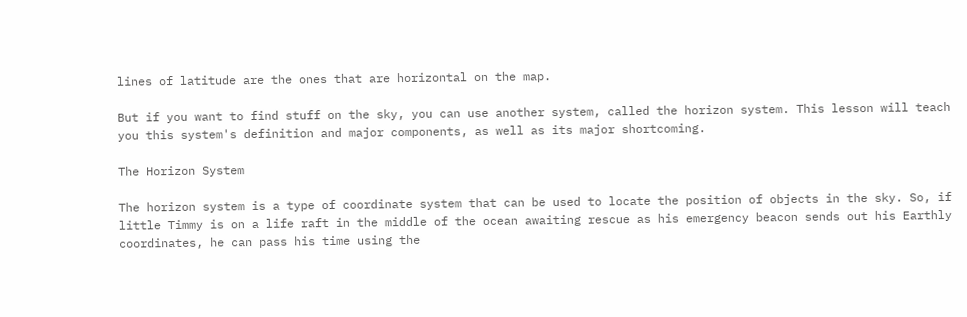lines of latitude are the ones that are horizontal on the map.

But if you want to find stuff on the sky, you can use another system, called the horizon system. This lesson will teach you this system's definition and major components, as well as its major shortcoming.

The Horizon System

The horizon system is a type of coordinate system that can be used to locate the position of objects in the sky. So, if little Timmy is on a life raft in the middle of the ocean awaiting rescue as his emergency beacon sends out his Earthly coordinates, he can pass his time using the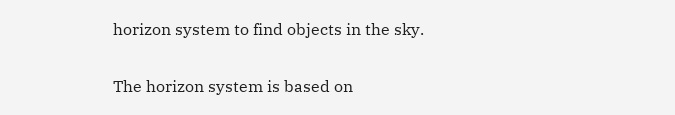horizon system to find objects in the sky.

The horizon system is based on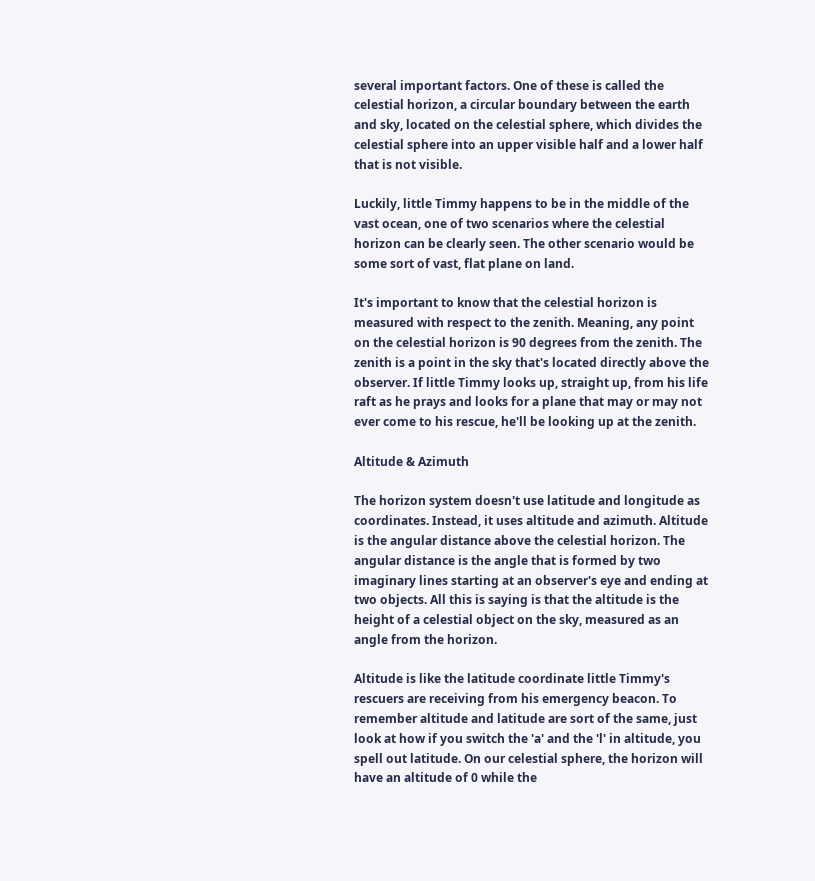several important factors. One of these is called the celestial horizon, a circular boundary between the earth and sky, located on the celestial sphere, which divides the celestial sphere into an upper visible half and a lower half that is not visible.

Luckily, little Timmy happens to be in the middle of the vast ocean, one of two scenarios where the celestial horizon can be clearly seen. The other scenario would be some sort of vast, flat plane on land.

It's important to know that the celestial horizon is measured with respect to the zenith. Meaning, any point on the celestial horizon is 90 degrees from the zenith. The zenith is a point in the sky that's located directly above the observer. If little Timmy looks up, straight up, from his life raft as he prays and looks for a plane that may or may not ever come to his rescue, he'll be looking up at the zenith.

Altitude & Azimuth

The horizon system doesn't use latitude and longitude as coordinates. Instead, it uses altitude and azimuth. Altitude is the angular distance above the celestial horizon. The angular distance is the angle that is formed by two imaginary lines starting at an observer's eye and ending at two objects. All this is saying is that the altitude is the height of a celestial object on the sky, measured as an angle from the horizon.

Altitude is like the latitude coordinate little Timmy's rescuers are receiving from his emergency beacon. To remember altitude and latitude are sort of the same, just look at how if you switch the 'a' and the 'l' in altitude, you spell out latitude. On our celestial sphere, the horizon will have an altitude of 0 while the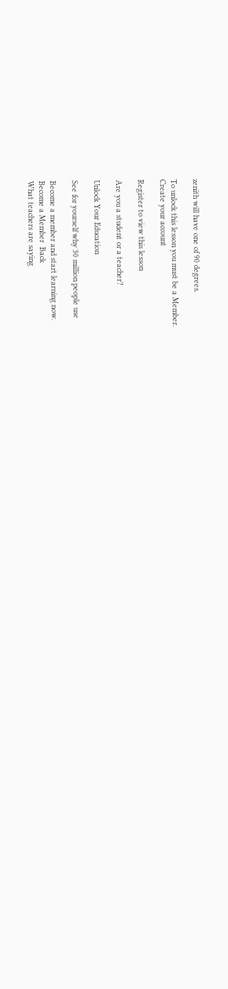zenith will have one of 90 degrees.

To unlock this lesson you must be a Member.
Create your account

Register to view this lesson

Are you a student or a teacher?

Unlock Your Education

See for yourself why 30 million people use

Become a member and start learning now.
Become a Member  Back
What teachers are saying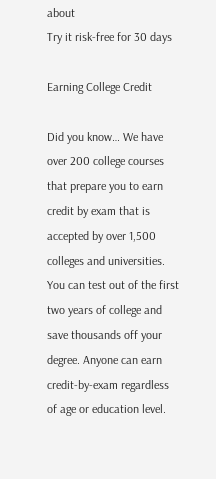about
Try it risk-free for 30 days

Earning College Credit

Did you know… We have over 200 college courses that prepare you to earn credit by exam that is accepted by over 1,500 colleges and universities. You can test out of the first two years of college and save thousands off your degree. Anyone can earn credit-by-exam regardless of age or education level.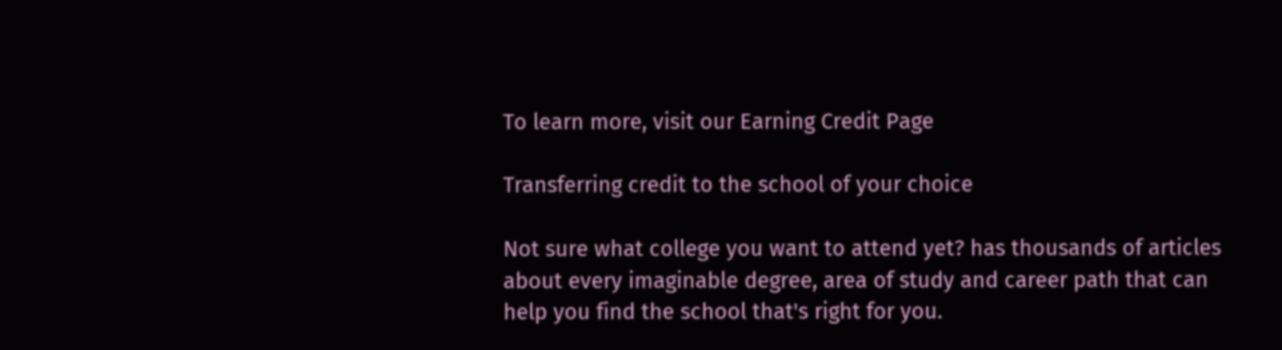To learn more, visit our Earning Credit Page

Transferring credit to the school of your choice

Not sure what college you want to attend yet? has thousands of articles about every imaginable degree, area of study and career path that can help you find the school that's right for you.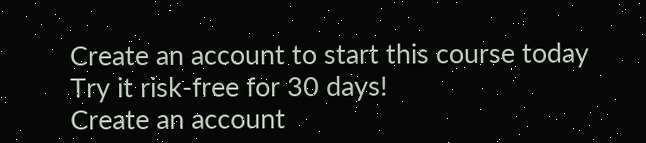Create an account to start this course today
Try it risk-free for 30 days!
Create an account